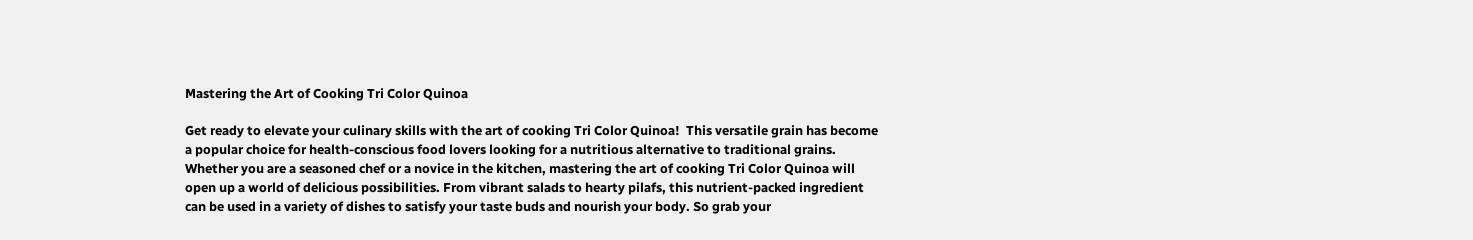Mastering the Art of Cooking Tri Color Quinoa

Get ready to elevate your culinary skills with the art of cooking Tri Color Quinoa!  This versatile grain has become a popular choice for health-conscious food lovers looking for a nutritious alternative to traditional grains. Whether you are a seasoned chef or a novice in the kitchen, mastering the art of cooking Tri Color Quinoa will open up a world of delicious possibilities. From vibrant salads to hearty pilafs, this nutrient-packed ingredient can be used in a variety of dishes to satisfy your taste buds and nourish your body. So grab your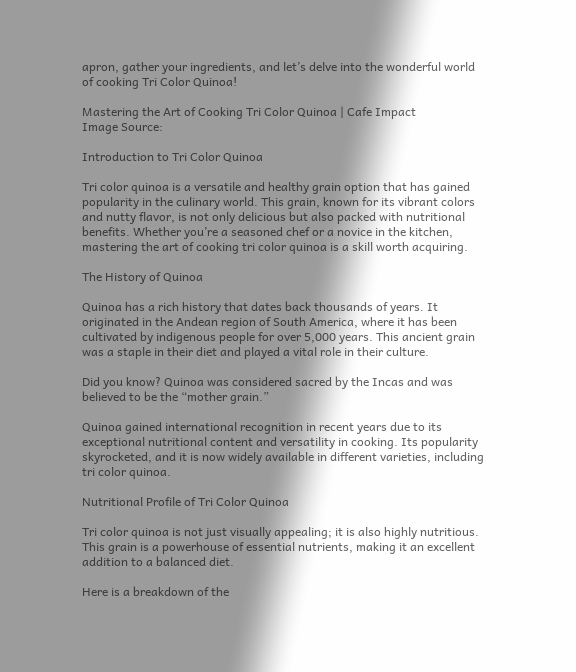apron, gather your ingredients, and let’s delve into the wonderful world of cooking Tri Color Quinoa!

Mastering the Art of Cooking Tri Color Quinoa | Cafe Impact
Image Source:

Introduction to Tri Color Quinoa

Tri color quinoa is a versatile and healthy grain option that has gained popularity in the culinary world. This grain, known for its vibrant colors and nutty flavor, is not only delicious but also packed with nutritional benefits. Whether you’re a seasoned chef or a novice in the kitchen, mastering the art of cooking tri color quinoa is a skill worth acquiring.

The History of Quinoa

Quinoa has a rich history that dates back thousands of years. It originated in the Andean region of South America, where it has been cultivated by indigenous people for over 5,000 years. This ancient grain was a staple in their diet and played a vital role in their culture.

Did you know? Quinoa was considered sacred by the Incas and was believed to be the “mother grain.”

Quinoa gained international recognition in recent years due to its exceptional nutritional content and versatility in cooking. Its popularity skyrocketed, and it is now widely available in different varieties, including tri color quinoa.

Nutritional Profile of Tri Color Quinoa

Tri color quinoa is not just visually appealing; it is also highly nutritious. This grain is a powerhouse of essential nutrients, making it an excellent addition to a balanced diet.

Here is a breakdown of the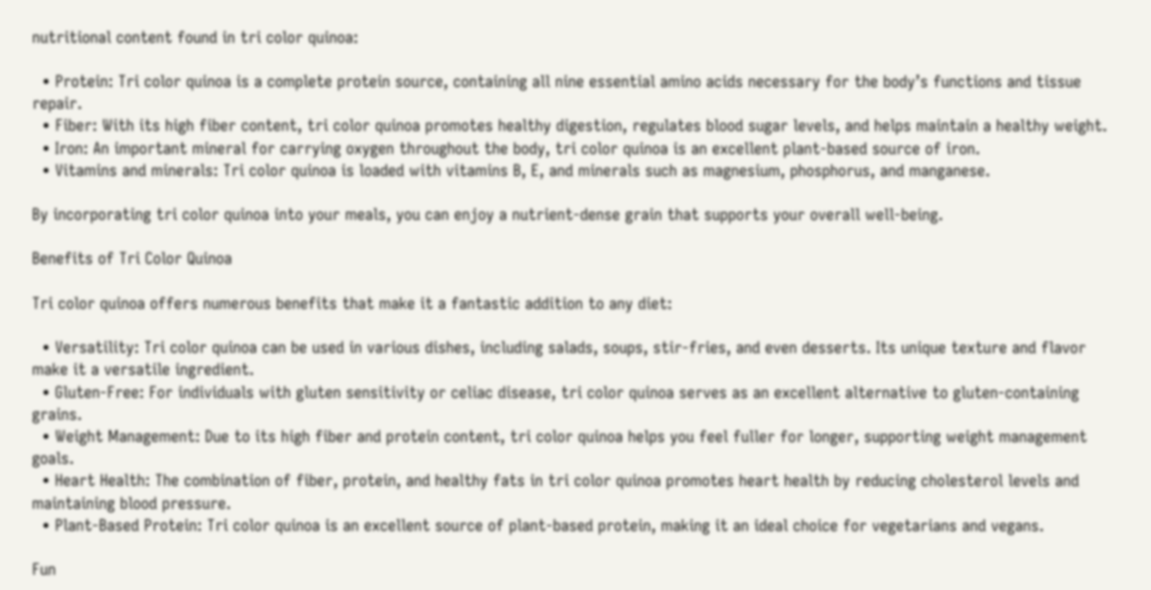nutritional content found in tri color quinoa:

  • Protein: Tri color quinoa is a complete protein source, containing all nine essential amino acids necessary for the body’s functions and tissue repair.
  • Fiber: With its high fiber content, tri color quinoa promotes healthy digestion, regulates blood sugar levels, and helps maintain a healthy weight.
  • Iron: An important mineral for carrying oxygen throughout the body, tri color quinoa is an excellent plant-based source of iron.
  • Vitamins and minerals: Tri color quinoa is loaded with vitamins B, E, and minerals such as magnesium, phosphorus, and manganese.

By incorporating tri color quinoa into your meals, you can enjoy a nutrient-dense grain that supports your overall well-being.

Benefits of Tri Color Quinoa

Tri color quinoa offers numerous benefits that make it a fantastic addition to any diet:

  • Versatility: Tri color quinoa can be used in various dishes, including salads, soups, stir-fries, and even desserts. Its unique texture and flavor make it a versatile ingredient.
  • Gluten-Free: For individuals with gluten sensitivity or celiac disease, tri color quinoa serves as an excellent alternative to gluten-containing grains.
  • Weight Management: Due to its high fiber and protein content, tri color quinoa helps you feel fuller for longer, supporting weight management goals.
  • Heart Health: The combination of fiber, protein, and healthy fats in tri color quinoa promotes heart health by reducing cholesterol levels and maintaining blood pressure.
  • Plant-Based Protein: Tri color quinoa is an excellent source of plant-based protein, making it an ideal choice for vegetarians and vegans.

Fun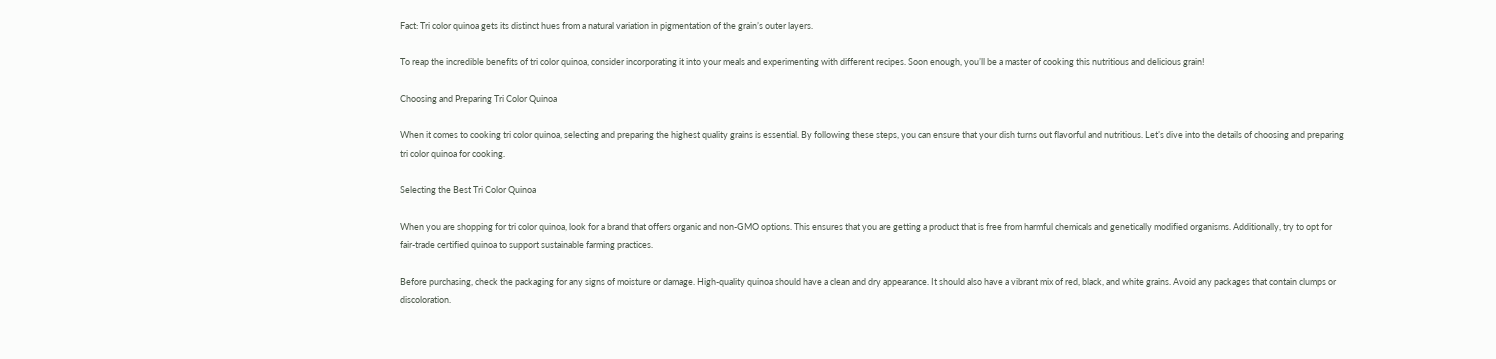Fact: Tri color quinoa gets its distinct hues from a natural variation in pigmentation of the grain’s outer layers.

To reap the incredible benefits of tri color quinoa, consider incorporating it into your meals and experimenting with different recipes. Soon enough, you’ll be a master of cooking this nutritious and delicious grain!

Choosing and Preparing Tri Color Quinoa

When it comes to cooking tri color quinoa, selecting and preparing the highest quality grains is essential. By following these steps, you can ensure that your dish turns out flavorful and nutritious. Let’s dive into the details of choosing and preparing tri color quinoa for cooking.

Selecting the Best Tri Color Quinoa

When you are shopping for tri color quinoa, look for a brand that offers organic and non-GMO options. This ensures that you are getting a product that is free from harmful chemicals and genetically modified organisms. Additionally, try to opt for fair-trade certified quinoa to support sustainable farming practices.

Before purchasing, check the packaging for any signs of moisture or damage. High-quality quinoa should have a clean and dry appearance. It should also have a vibrant mix of red, black, and white grains. Avoid any packages that contain clumps or discoloration.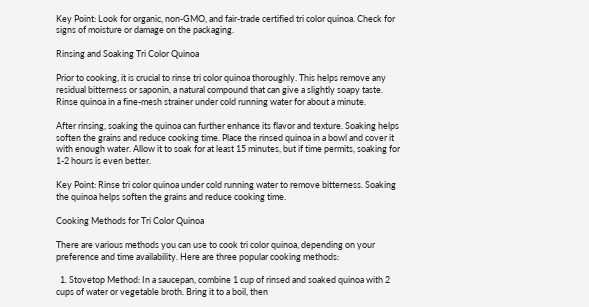Key Point: Look for organic, non-GMO, and fair-trade certified tri color quinoa. Check for signs of moisture or damage on the packaging.

Rinsing and Soaking Tri Color Quinoa

Prior to cooking, it is crucial to rinse tri color quinoa thoroughly. This helps remove any residual bitterness or saponin, a natural compound that can give a slightly soapy taste. Rinse quinoa in a fine-mesh strainer under cold running water for about a minute.

After rinsing, soaking the quinoa can further enhance its flavor and texture. Soaking helps soften the grains and reduce cooking time. Place the rinsed quinoa in a bowl and cover it with enough water. Allow it to soak for at least 15 minutes, but if time permits, soaking for 1-2 hours is even better.

Key Point: Rinse tri color quinoa under cold running water to remove bitterness. Soaking the quinoa helps soften the grains and reduce cooking time.

Cooking Methods for Tri Color Quinoa

There are various methods you can use to cook tri color quinoa, depending on your preference and time availability. Here are three popular cooking methods:

  1. Stovetop Method: In a saucepan, combine 1 cup of rinsed and soaked quinoa with 2 cups of water or vegetable broth. Bring it to a boil, then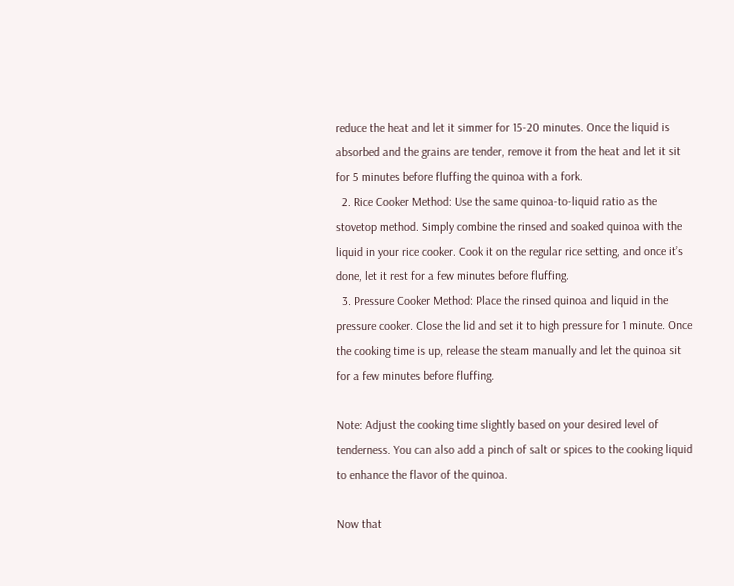reduce the heat and let it simmer for 15-20 minutes. Once the liquid is absorbed and the grains are tender, remove it from the heat and let it sit for 5 minutes before fluffing the quinoa with a fork.
  2. Rice Cooker Method: Use the same quinoa-to-liquid ratio as the stovetop method. Simply combine the rinsed and soaked quinoa with the liquid in your rice cooker. Cook it on the regular rice setting, and once it’s done, let it rest for a few minutes before fluffing.
  3. Pressure Cooker Method: Place the rinsed quinoa and liquid in the pressure cooker. Close the lid and set it to high pressure for 1 minute. Once the cooking time is up, release the steam manually and let the quinoa sit for a few minutes before fluffing.

Note: Adjust the cooking time slightly based on your desired level of tenderness. You can also add a pinch of salt or spices to the cooking liquid to enhance the flavor of the quinoa.

Now that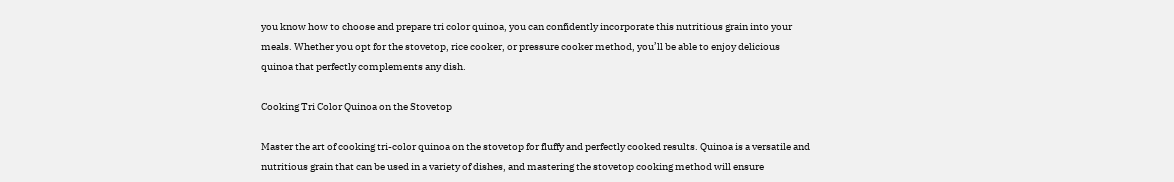you know how to choose and prepare tri color quinoa, you can confidently incorporate this nutritious grain into your meals. Whether you opt for the stovetop, rice cooker, or pressure cooker method, you’ll be able to enjoy delicious quinoa that perfectly complements any dish.

Cooking Tri Color Quinoa on the Stovetop

Master the art of cooking tri-color quinoa on the stovetop for fluffy and perfectly cooked results. Quinoa is a versatile and nutritious grain that can be used in a variety of dishes, and mastering the stovetop cooking method will ensure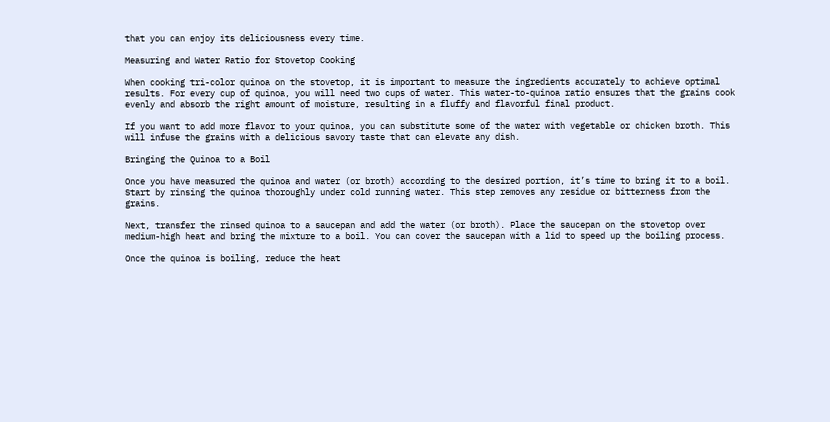that you can enjoy its deliciousness every time.

Measuring and Water Ratio for Stovetop Cooking

When cooking tri-color quinoa on the stovetop, it is important to measure the ingredients accurately to achieve optimal results. For every cup of quinoa, you will need two cups of water. This water-to-quinoa ratio ensures that the grains cook evenly and absorb the right amount of moisture, resulting in a fluffy and flavorful final product.

If you want to add more flavor to your quinoa, you can substitute some of the water with vegetable or chicken broth. This will infuse the grains with a delicious savory taste that can elevate any dish.

Bringing the Quinoa to a Boil

Once you have measured the quinoa and water (or broth) according to the desired portion, it’s time to bring it to a boil. Start by rinsing the quinoa thoroughly under cold running water. This step removes any residue or bitterness from the grains.

Next, transfer the rinsed quinoa to a saucepan and add the water (or broth). Place the saucepan on the stovetop over medium-high heat and bring the mixture to a boil. You can cover the saucepan with a lid to speed up the boiling process.

Once the quinoa is boiling, reduce the heat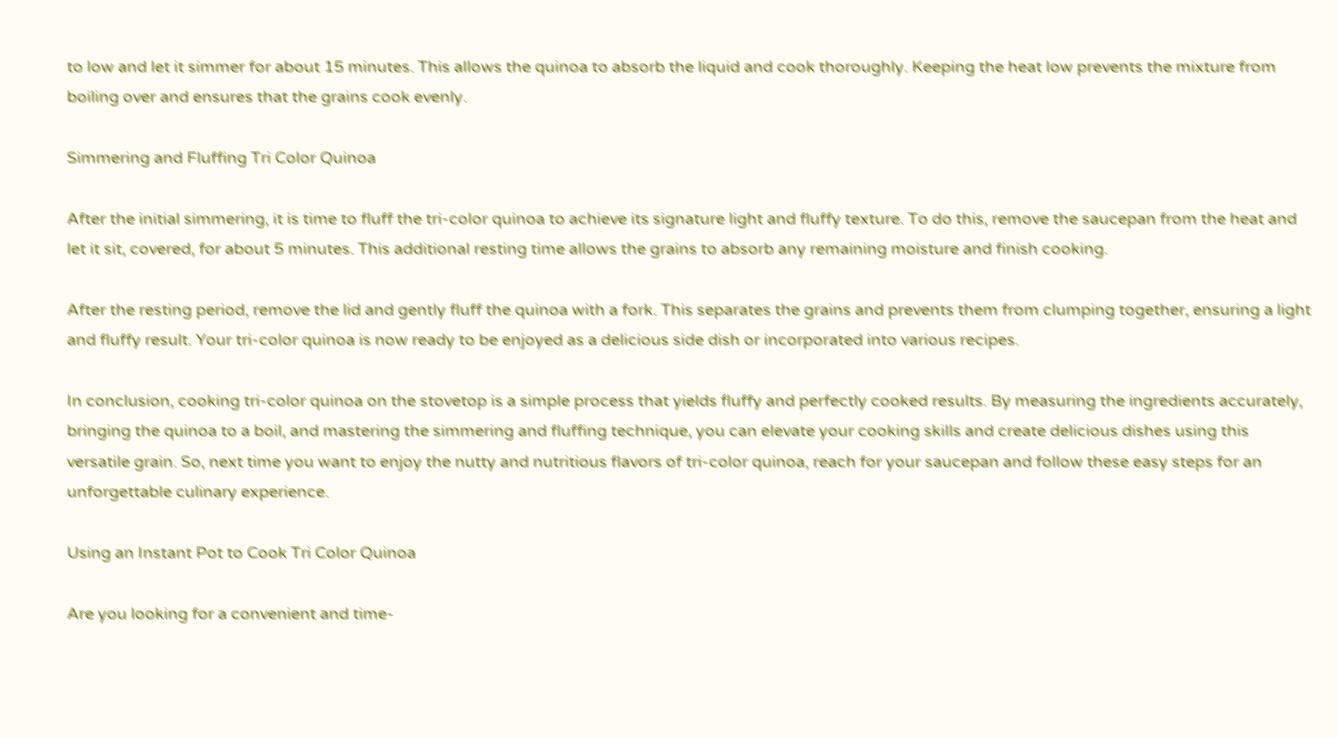to low and let it simmer for about 15 minutes. This allows the quinoa to absorb the liquid and cook thoroughly. Keeping the heat low prevents the mixture from boiling over and ensures that the grains cook evenly.

Simmering and Fluffing Tri Color Quinoa

After the initial simmering, it is time to fluff the tri-color quinoa to achieve its signature light and fluffy texture. To do this, remove the saucepan from the heat and let it sit, covered, for about 5 minutes. This additional resting time allows the grains to absorb any remaining moisture and finish cooking.

After the resting period, remove the lid and gently fluff the quinoa with a fork. This separates the grains and prevents them from clumping together, ensuring a light and fluffy result. Your tri-color quinoa is now ready to be enjoyed as a delicious side dish or incorporated into various recipes.

In conclusion, cooking tri-color quinoa on the stovetop is a simple process that yields fluffy and perfectly cooked results. By measuring the ingredients accurately, bringing the quinoa to a boil, and mastering the simmering and fluffing technique, you can elevate your cooking skills and create delicious dishes using this versatile grain. So, next time you want to enjoy the nutty and nutritious flavors of tri-color quinoa, reach for your saucepan and follow these easy steps for an unforgettable culinary experience.

Using an Instant Pot to Cook Tri Color Quinoa

Are you looking for a convenient and time-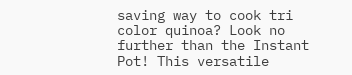saving way to cook tri color quinoa? Look no further than the Instant Pot! This versatile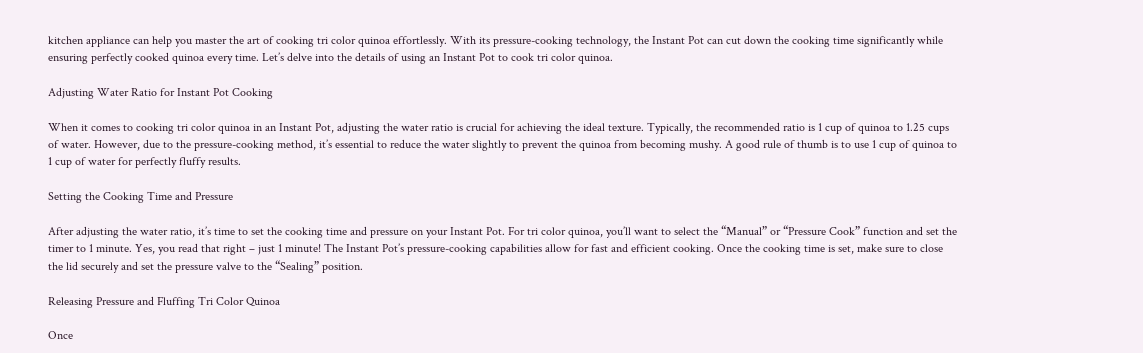kitchen appliance can help you master the art of cooking tri color quinoa effortlessly. With its pressure-cooking technology, the Instant Pot can cut down the cooking time significantly while ensuring perfectly cooked quinoa every time. Let’s delve into the details of using an Instant Pot to cook tri color quinoa.

Adjusting Water Ratio for Instant Pot Cooking

When it comes to cooking tri color quinoa in an Instant Pot, adjusting the water ratio is crucial for achieving the ideal texture. Typically, the recommended ratio is 1 cup of quinoa to 1.25 cups of water. However, due to the pressure-cooking method, it’s essential to reduce the water slightly to prevent the quinoa from becoming mushy. A good rule of thumb is to use 1 cup of quinoa to 1 cup of water for perfectly fluffy results.

Setting the Cooking Time and Pressure

After adjusting the water ratio, it’s time to set the cooking time and pressure on your Instant Pot. For tri color quinoa, you’ll want to select the “Manual” or “Pressure Cook” function and set the timer to 1 minute. Yes, you read that right – just 1 minute! The Instant Pot’s pressure-cooking capabilities allow for fast and efficient cooking. Once the cooking time is set, make sure to close the lid securely and set the pressure valve to the “Sealing” position.

Releasing Pressure and Fluffing Tri Color Quinoa

Once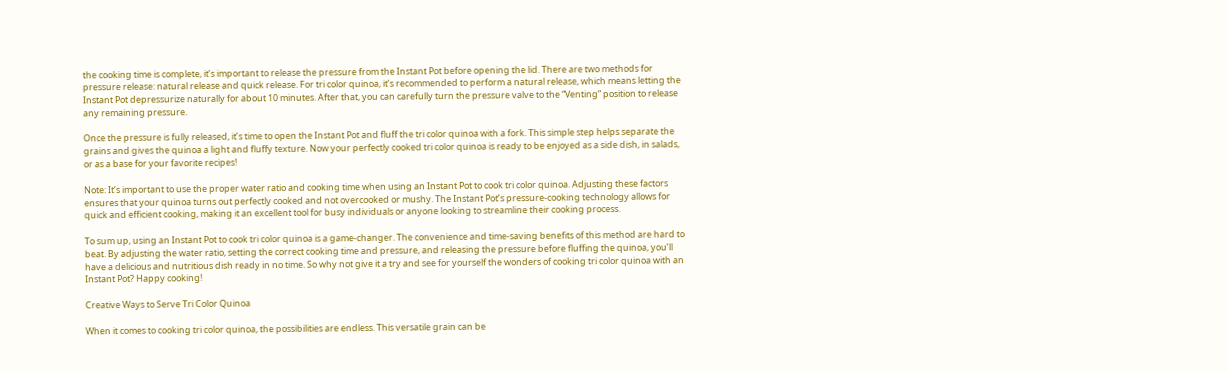the cooking time is complete, it’s important to release the pressure from the Instant Pot before opening the lid. There are two methods for pressure release: natural release and quick release. For tri color quinoa, it’s recommended to perform a natural release, which means letting the Instant Pot depressurize naturally for about 10 minutes. After that, you can carefully turn the pressure valve to the “Venting” position to release any remaining pressure.

Once the pressure is fully released, it’s time to open the Instant Pot and fluff the tri color quinoa with a fork. This simple step helps separate the grains and gives the quinoa a light and fluffy texture. Now your perfectly cooked tri color quinoa is ready to be enjoyed as a side dish, in salads, or as a base for your favorite recipes!

Note: It’s important to use the proper water ratio and cooking time when using an Instant Pot to cook tri color quinoa. Adjusting these factors ensures that your quinoa turns out perfectly cooked and not overcooked or mushy. The Instant Pot’s pressure-cooking technology allows for quick and efficient cooking, making it an excellent tool for busy individuals or anyone looking to streamline their cooking process.

To sum up, using an Instant Pot to cook tri color quinoa is a game-changer. The convenience and time-saving benefits of this method are hard to beat. By adjusting the water ratio, setting the correct cooking time and pressure, and releasing the pressure before fluffing the quinoa, you’ll have a delicious and nutritious dish ready in no time. So why not give it a try and see for yourself the wonders of cooking tri color quinoa with an Instant Pot? Happy cooking!

Creative Ways to Serve Tri Color Quinoa

When it comes to cooking tri color quinoa, the possibilities are endless. This versatile grain can be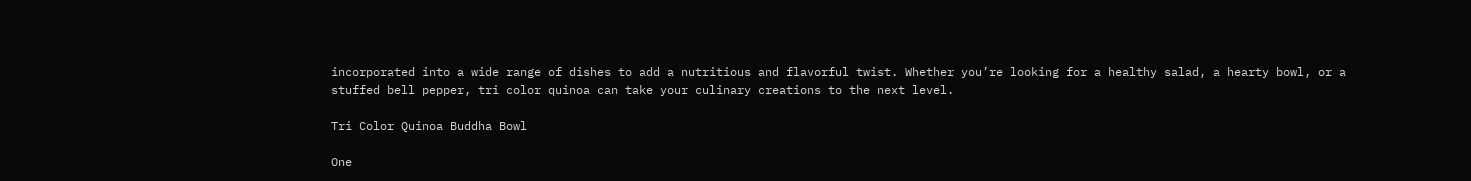incorporated into a wide range of dishes to add a nutritious and flavorful twist. Whether you’re looking for a healthy salad, a hearty bowl, or a stuffed bell pepper, tri color quinoa can take your culinary creations to the next level.

Tri Color Quinoa Buddha Bowl

One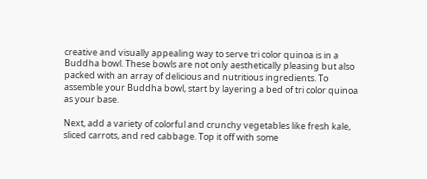creative and visually appealing way to serve tri color quinoa is in a Buddha bowl. These bowls are not only aesthetically pleasing but also packed with an array of delicious and nutritious ingredients. To assemble your Buddha bowl, start by layering a bed of tri color quinoa as your base.

Next, add a variety of colorful and crunchy vegetables like fresh kale, sliced carrots, and red cabbage. Top it off with some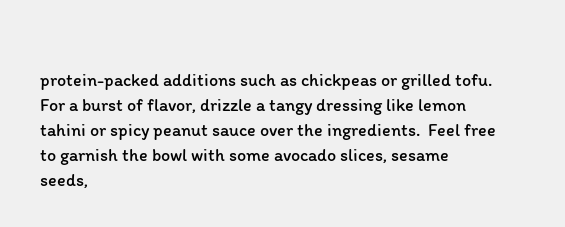protein-packed additions such as chickpeas or grilled tofu. For a burst of flavor, drizzle a tangy dressing like lemon tahini or spicy peanut sauce over the ingredients.  Feel free to garnish the bowl with some avocado slices, sesame seeds,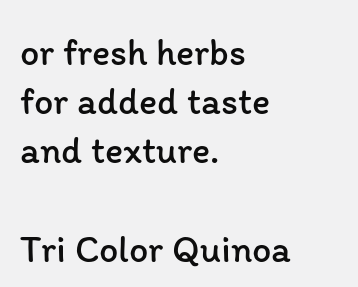or fresh herbs for added taste and texture.

Tri Color Quinoa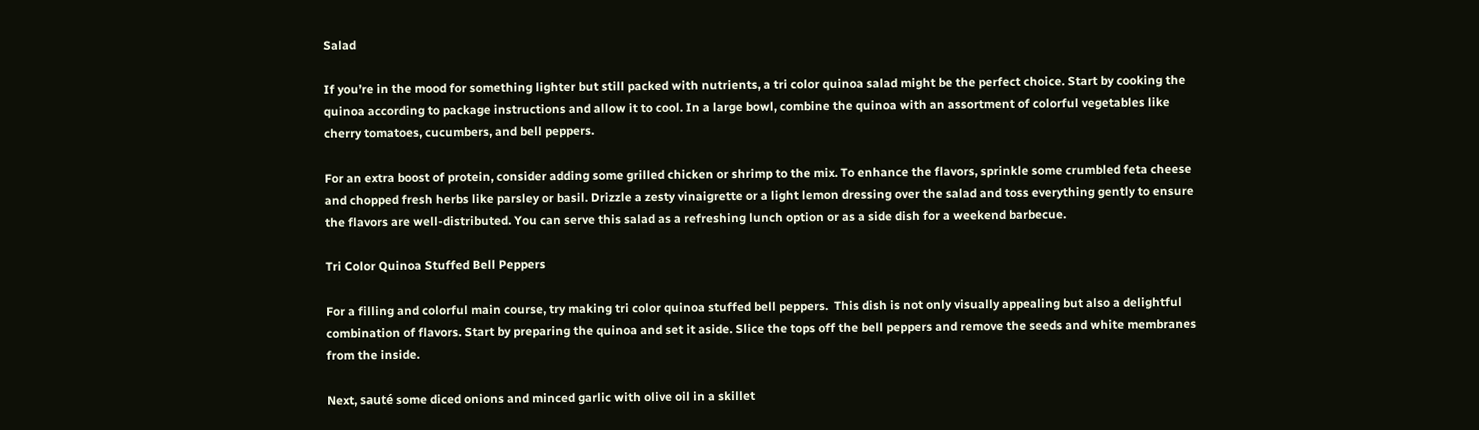Salad

If you’re in the mood for something lighter but still packed with nutrients, a tri color quinoa salad might be the perfect choice. Start by cooking the quinoa according to package instructions and allow it to cool. In a large bowl, combine the quinoa with an assortment of colorful vegetables like cherry tomatoes, cucumbers, and bell peppers.

For an extra boost of protein, consider adding some grilled chicken or shrimp to the mix. To enhance the flavors, sprinkle some crumbled feta cheese and chopped fresh herbs like parsley or basil. Drizzle a zesty vinaigrette or a light lemon dressing over the salad and toss everything gently to ensure the flavors are well-distributed. You can serve this salad as a refreshing lunch option or as a side dish for a weekend barbecue.

Tri Color Quinoa Stuffed Bell Peppers

For a filling and colorful main course, try making tri color quinoa stuffed bell peppers.  This dish is not only visually appealing but also a delightful combination of flavors. Start by preparing the quinoa and set it aside. Slice the tops off the bell peppers and remove the seeds and white membranes from the inside.

Next, sauté some diced onions and minced garlic with olive oil in a skillet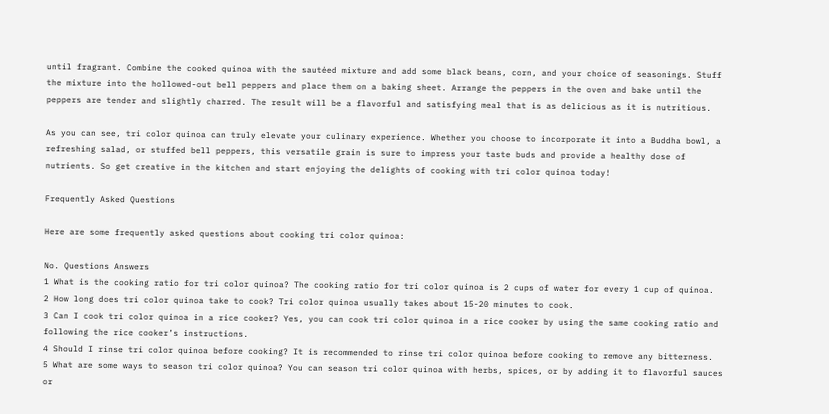until fragrant. Combine the cooked quinoa with the sautéed mixture and add some black beans, corn, and your choice of seasonings. Stuff the mixture into the hollowed-out bell peppers and place them on a baking sheet. Arrange the peppers in the oven and bake until the peppers are tender and slightly charred. The result will be a flavorful and satisfying meal that is as delicious as it is nutritious.

As you can see, tri color quinoa can truly elevate your culinary experience. Whether you choose to incorporate it into a Buddha bowl, a refreshing salad, or stuffed bell peppers, this versatile grain is sure to impress your taste buds and provide a healthy dose of nutrients. So get creative in the kitchen and start enjoying the delights of cooking with tri color quinoa today!

Frequently Asked Questions

Here are some frequently asked questions about cooking tri color quinoa:

No. Questions Answers
1 What is the cooking ratio for tri color quinoa? The cooking ratio for tri color quinoa is 2 cups of water for every 1 cup of quinoa.
2 How long does tri color quinoa take to cook? Tri color quinoa usually takes about 15-20 minutes to cook.
3 Can I cook tri color quinoa in a rice cooker? Yes, you can cook tri color quinoa in a rice cooker by using the same cooking ratio and following the rice cooker’s instructions.
4 Should I rinse tri color quinoa before cooking? It is recommended to rinse tri color quinoa before cooking to remove any bitterness.
5 What are some ways to season tri color quinoa? You can season tri color quinoa with herbs, spices, or by adding it to flavorful sauces or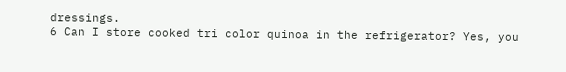dressings.
6 Can I store cooked tri color quinoa in the refrigerator? Yes, you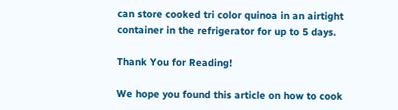can store cooked tri color quinoa in an airtight container in the refrigerator for up to 5 days.

Thank You for Reading!

We hope you found this article on how to cook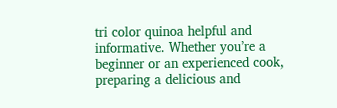tri color quinoa helpful and informative. Whether you’re a beginner or an experienced cook, preparing a delicious and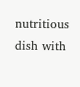nutritious dish with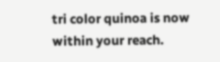tri color quinoa is now within your reach.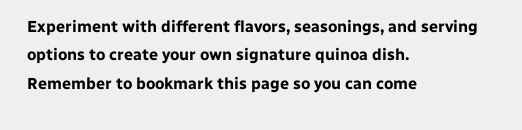Experiment with different flavors, seasonings, and serving options to create your own signature quinoa dish. Remember to bookmark this page so you can come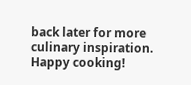back later for more culinary inspiration. Happy cooking!